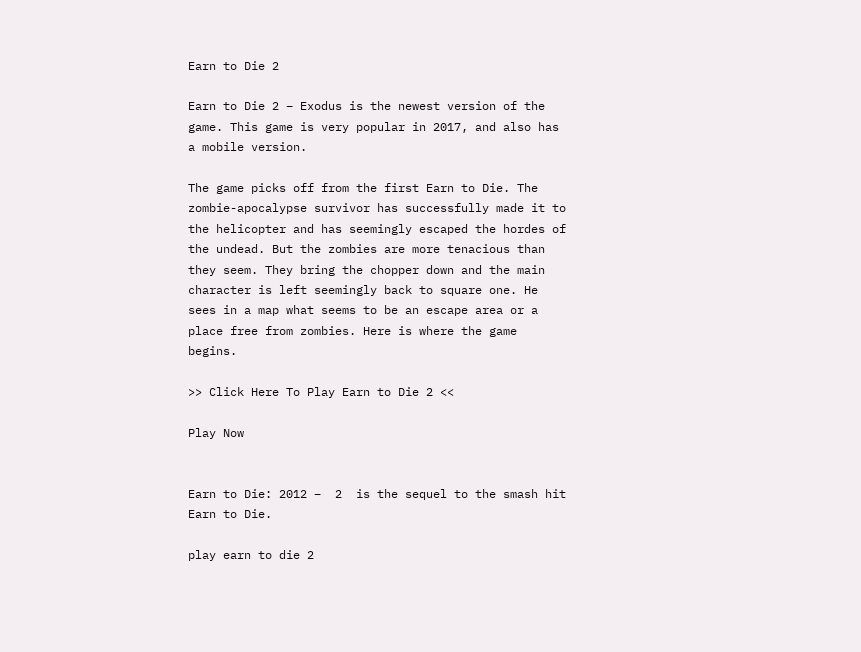Earn to Die 2

Earn to Die 2 – Exodus is the newest version of the game. This game is very popular in 2017, and also has a mobile version.

The game picks off from the first Earn to Die. The zombie-apocalypse survivor has successfully made it to the helicopter and has seemingly escaped the hordes of the undead. But the zombies are more tenacious than they seem. They bring the chopper down and the main character is left seemingly back to square one. He sees in a map what seems to be an escape area or a place free from zombies. Here is where the game begins.

>> Click Here To Play Earn to Die 2 <<

Play Now


Earn to Die: 2012 –  2  is the sequel to the smash hit Earn to Die.

play earn to die 2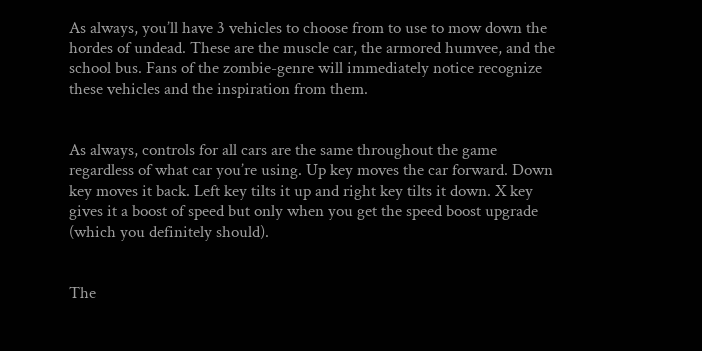As always, you’ll have 3 vehicles to choose from to use to mow down the hordes of undead. These are the muscle car, the armored humvee, and the school bus. Fans of the zombie-genre will immediately notice recognize these vehicles and the inspiration from them.


As always, controls for all cars are the same throughout the game regardless of what car you’re using. Up key moves the car forward. Down key moves it back. Left key tilts it up and right key tilts it down. X key gives it a boost of speed but only when you get the speed boost upgrade (which you definitely should).


The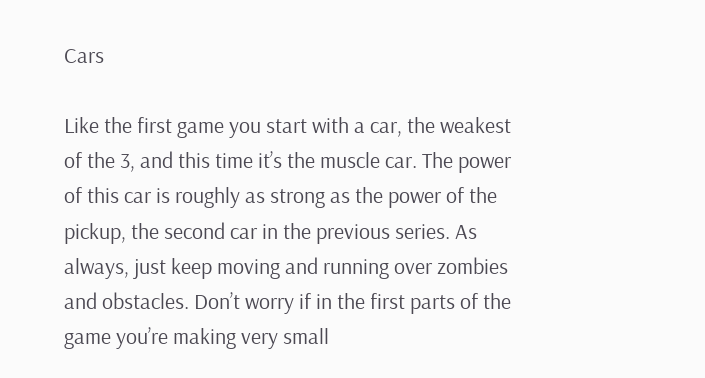Cars

Like the first game you start with a car, the weakest of the 3, and this time it’s the muscle car. The power of this car is roughly as strong as the power of the pickup, the second car in the previous series. As always, just keep moving and running over zombies and obstacles. Don’t worry if in the first parts of the game you’re making very small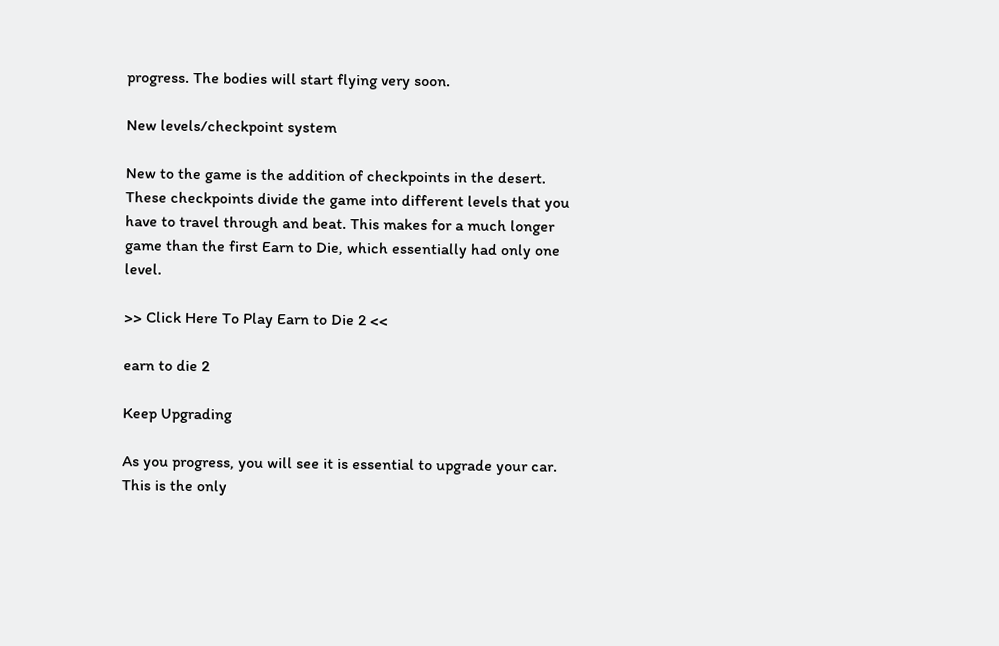progress. The bodies will start flying very soon.

New levels/checkpoint system

New to the game is the addition of checkpoints in the desert. These checkpoints divide the game into different levels that you have to travel through and beat. This makes for a much longer game than the first Earn to Die, which essentially had only one level.

>> Click Here To Play Earn to Die 2 <<

earn to die 2

Keep Upgrading

As you progress, you will see it is essential to upgrade your car. This is the only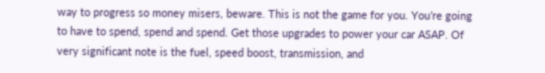way to progress so money misers, beware. This is not the game for you. You’re going to have to spend, spend and spend. Get those upgrades to power your car ASAP. Of very significant note is the fuel, speed boost, transmission, and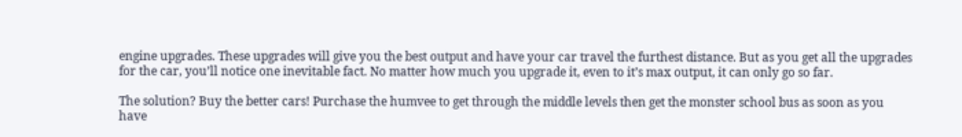engine upgrades. These upgrades will give you the best output and have your car travel the furthest distance. But as you get all the upgrades for the car, you’ll notice one inevitable fact. No matter how much you upgrade it, even to it’s max output, it can only go so far.

The solution? Buy the better cars! Purchase the humvee to get through the middle levels then get the monster school bus as soon as you have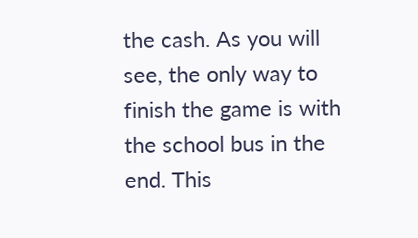the cash. As you will see, the only way to finish the game is with the school bus in the end. This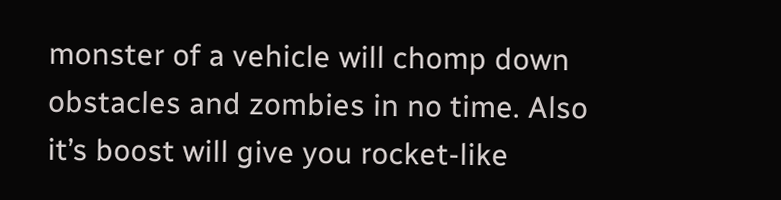monster of a vehicle will chomp down obstacles and zombies in no time. Also it’s boost will give you rocket-like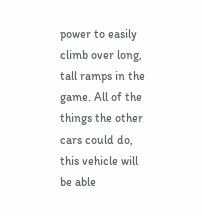power to easily climb over long, tall ramps in the game. All of the things the other cars could do, this vehicle will be able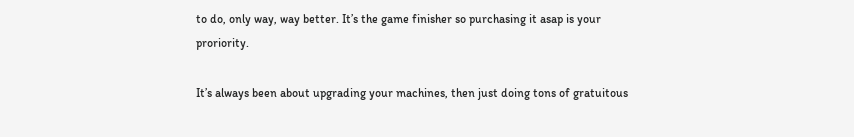to do, only way, way better. It’s the game finisher so purchasing it asap is your proriority.

It’s always been about upgrading your machines, then just doing tons of gratuitous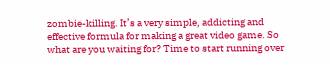zombie-killing. It’s a very simple, addicting and effective formula for making a great video game. So what are you waiting for? Time to start running over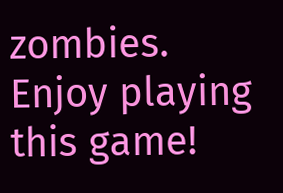zombies. Enjoy playing this game!